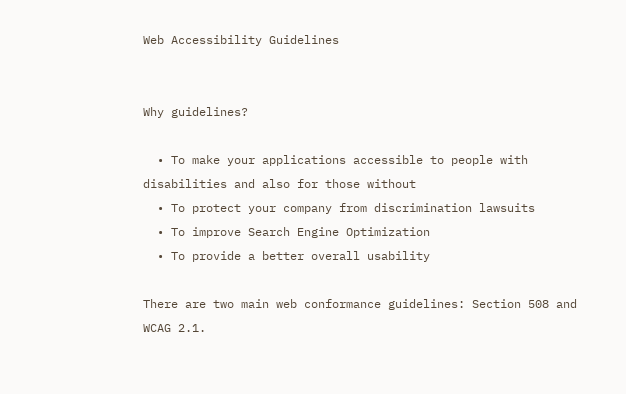Web Accessibility Guidelines


Why guidelines?

  • To make your applications accessible to people with disabilities and also for those without
  • To protect your company from discrimination lawsuits
  • To improve Search Engine Optimization
  • To provide a better overall usability

There are two main web conformance guidelines: Section 508 and WCAG 2.1.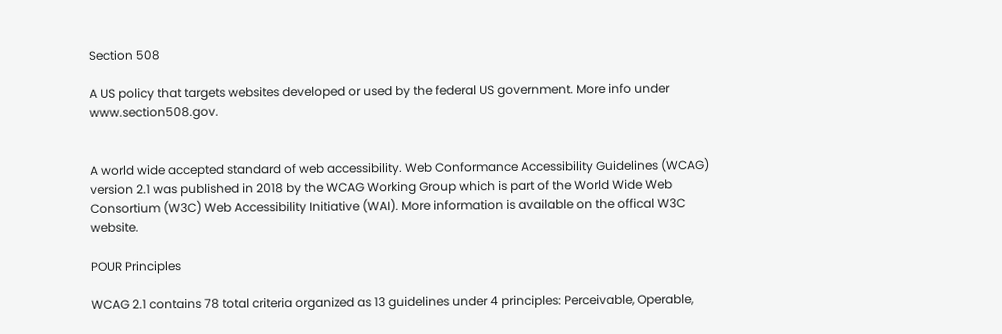Section 508

A US policy that targets websites developed or used by the federal US government. More info under www.section508.gov.


A world wide accepted standard of web accessibility. Web Conformance Accessibility Guidelines (WCAG) version 2.1 was published in 2018 by the WCAG Working Group which is part of the World Wide Web Consortium (W3C) Web Accessibility Initiative (WAI). More information is available on the offical W3C website.

POUR Principles

WCAG 2.1 contains 78 total criteria organized as 13 guidelines under 4 principles: Perceivable, Operable,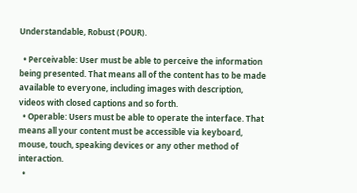Understandable, Robust (POUR).

  • Perceivable: User must be able to perceive the information being presented. That means all of the content has to be made available to everyone, including images with description, videos with closed captions and so forth.
  • Operable: Users must be able to operate the interface. That means all your content must be accessible via keyboard, mouse, touch, speaking devices or any other method of interaction.
  •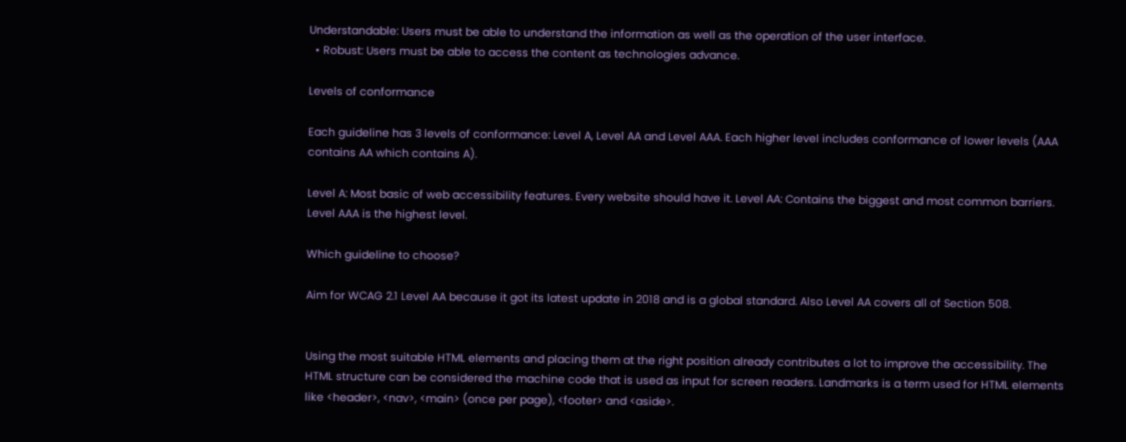Understandable: Users must be able to understand the information as well as the operation of the user interface.
  • Robust: Users must be able to access the content as technologies advance.

Levels of conformance

Each guideline has 3 levels of conformance: Level A, Level AA and Level AAA. Each higher level includes conformance of lower levels (AAA contains AA which contains A).

Level A: Most basic of web accessibility features. Every website should have it. Level AA: Contains the biggest and most common barriers. Level AAA is the highest level.

Which guideline to choose?

Aim for WCAG 2.1 Level AA because it got its latest update in 2018 and is a global standard. Also Level AA covers all of Section 508.


Using the most suitable HTML elements and placing them at the right position already contributes a lot to improve the accessibility. The HTML structure can be considered the machine code that is used as input for screen readers. Landmarks is a term used for HTML elements like <header>, <nav>, <main> (once per page), <footer> and <aside>.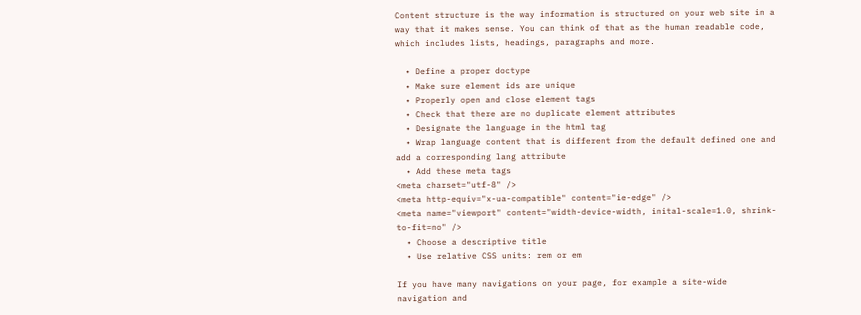Content structure is the way information is structured on your web site in a way that it makes sense. You can think of that as the human readable code, which includes lists, headings, paragraphs and more.

  • Define a proper doctype
  • Make sure element ids are unique
  • Properly open and close element tags
  • Check that there are no duplicate element attributes
  • Designate the language in the html tag
  • Wrap language content that is different from the default defined one and add a corresponding lang attribute
  • Add these meta tags
<meta charset="utf-8" />
<meta http-equiv="x-ua-compatible" content="ie-edge" />
<meta name="viewport" content="width-device-width, inital-scale=1.0, shrink-to-fit=no" />
  • Choose a descriptive title
  • Use relative CSS units: rem or em

If you have many navigations on your page, for example a site-wide navigation and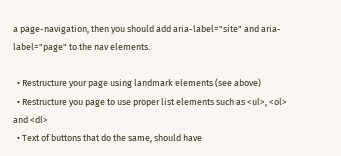a page-navigation, then you should add aria-label="site" and aria-label="page" to the nav elements.

  • Restructure your page using landmark elements (see above)
  • Restructure you page to use proper list elements such as <ul>, <ol> and <dl>
  • Text of buttons that do the same, should have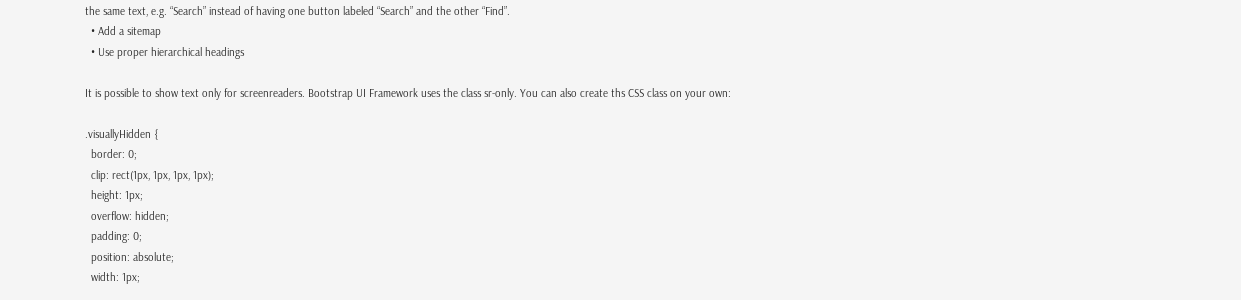the same text, e.g. “Search” instead of having one button labeled “Search” and the other “Find”.
  • Add a sitemap
  • Use proper hierarchical headings

It is possible to show text only for screenreaders. Bootstrap UI Framework uses the class sr-only. You can also create ths CSS class on your own:

.visuallyHidden {
  border: 0;
  clip: rect(1px, 1px, 1px, 1px);
  height: 1px;
  overflow: hidden;
  padding: 0;
  position: absolute;
  width: 1px;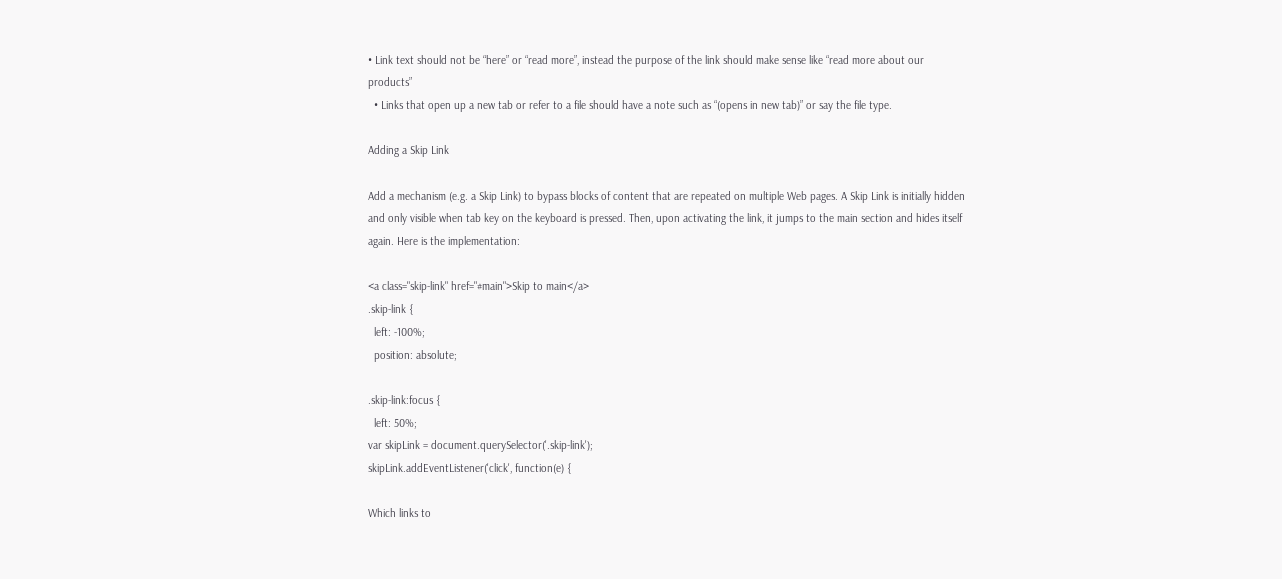• Link text should not be “here” or “read more”, instead the purpose of the link should make sense like “read more about our products”
  • Links that open up a new tab or refer to a file should have a note such as “(opens in new tab)” or say the file type.

Adding a Skip Link

Add a mechanism (e.g. a Skip Link) to bypass blocks of content that are repeated on multiple Web pages. A Skip Link is initially hidden and only visible when tab key on the keyboard is pressed. Then, upon activating the link, it jumps to the main section and hides itself again. Here is the implementation:

<a class="skip-link" href="#main">Skip to main</a>
.skip-link {
  left: -100%;
  position: absolute;

.skip-link:focus {
  left: 50%;
var skipLink = document.querySelector('.skip-link');
skipLink.addEventListener('click', function(e) {

Which links to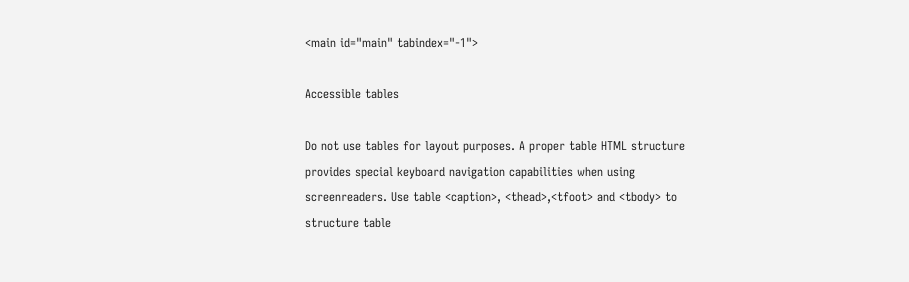<main id="main" tabindex="-1">

Accessible tables

Do not use tables for layout purposes. A proper table HTML structure provides special keyboard navigation capabilities when using screenreaders. Use table <caption>, <thead>,<tfoot> and <tbody> to structure table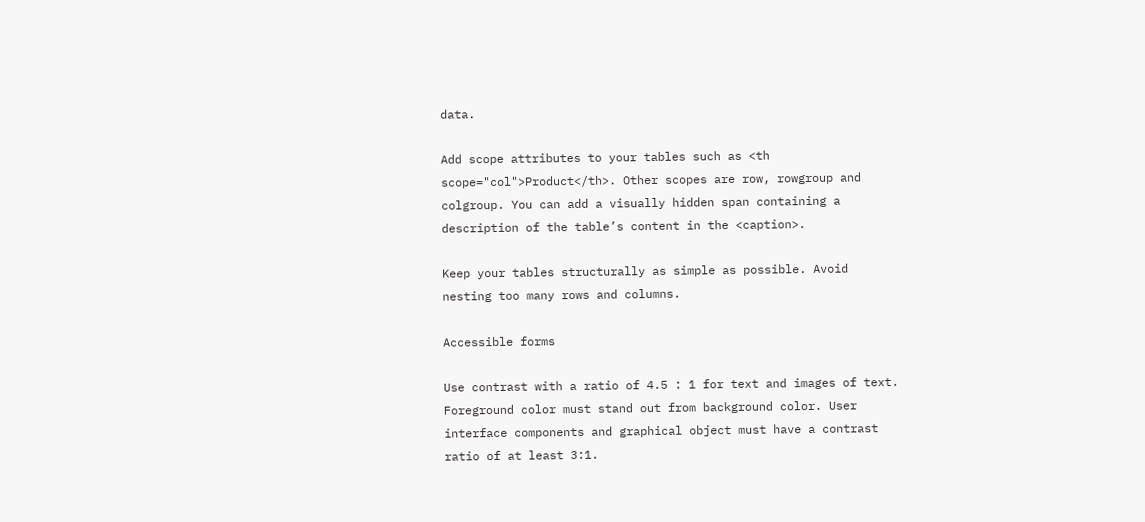data.

Add scope attributes to your tables such as <th scope="col">Product</th>. Other scopes are row, rowgroup and colgroup. You can add a visually hidden span containing a description of the table’s content in the <caption>.

Keep your tables structurally as simple as possible. Avoid nesting too many rows and columns.

Accessible forms

Use contrast with a ratio of 4.5 : 1 for text and images of text. Foreground color must stand out from background color. User interface components and graphical object must have a contrast ratio of at least 3:1.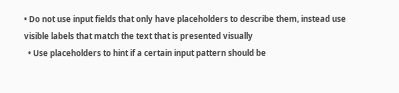• Do not use input fields that only have placeholders to describe them, instead use visible labels that match the text that is presented visually
  • Use placeholders to hint if a certain input pattern should be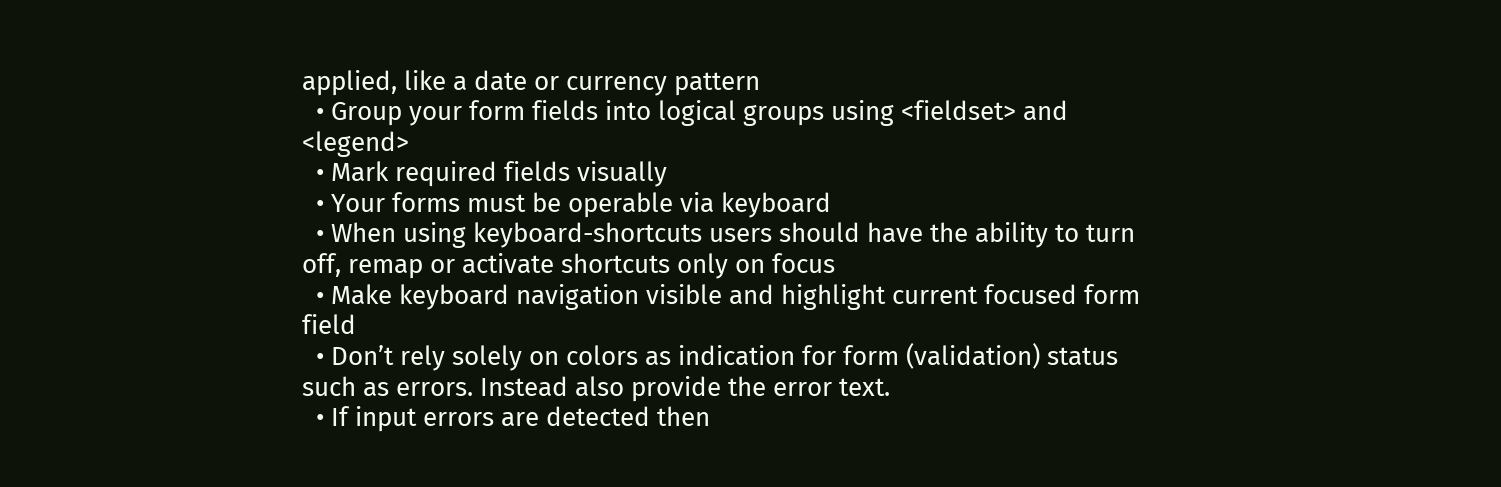applied, like a date or currency pattern
  • Group your form fields into logical groups using <fieldset> and <legend>
  • Mark required fields visually
  • Your forms must be operable via keyboard
  • When using keyboard-shortcuts users should have the ability to turn off, remap or activate shortcuts only on focus
  • Make keyboard navigation visible and highlight current focused form field
  • Don’t rely solely on colors as indication for form (validation) status such as errors. Instead also provide the error text.
  • If input errors are detected then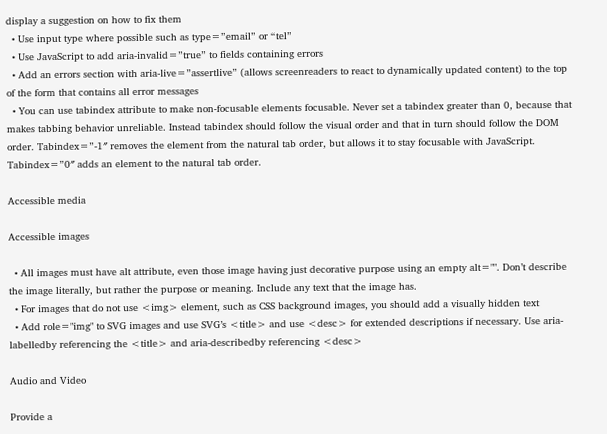display a suggestion on how to fix them
  • Use input type where possible such as type=”email” or “tel”
  • Use JavaScript to add aria-invalid=”true” to fields containing errors
  • Add an errors section with aria-live=”assertlive” (allows screenreaders to react to dynamically updated content) to the top of the form that contains all error messages
  • You can use tabindex attribute to make non-focusable elements focusable. Never set a tabindex greater than 0, because that makes tabbing behavior unreliable. Instead tabindex should follow the visual order and that in turn should follow the DOM order. Tabindex=”-1″ removes the element from the natural tab order, but allows it to stay focusable with JavaScript. Tabindex=”0″ adds an element to the natural tab order.

Accessible media

Accessible images

  • All images must have alt attribute, even those image having just decorative purpose using an empty alt="". Don’t describe the image literally, but rather the purpose or meaning. Include any text that the image has.
  • For images that do not use <img> element, such as CSS background images, you should add a visually hidden text
  • Add role="img" to SVG images and use SVG’s <title> and use <desc> for extended descriptions if necessary. Use aria-labelledby referencing the <title> and aria-describedby referencing <desc>

Audio and Video

Provide a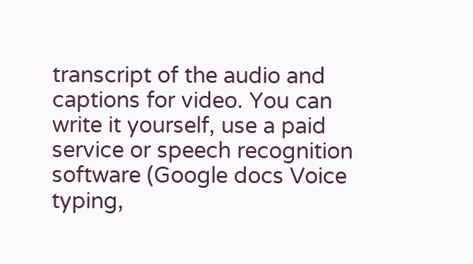transcript of the audio and captions for video. You can write it yourself, use a paid service or speech recognition software (Google docs Voice typing,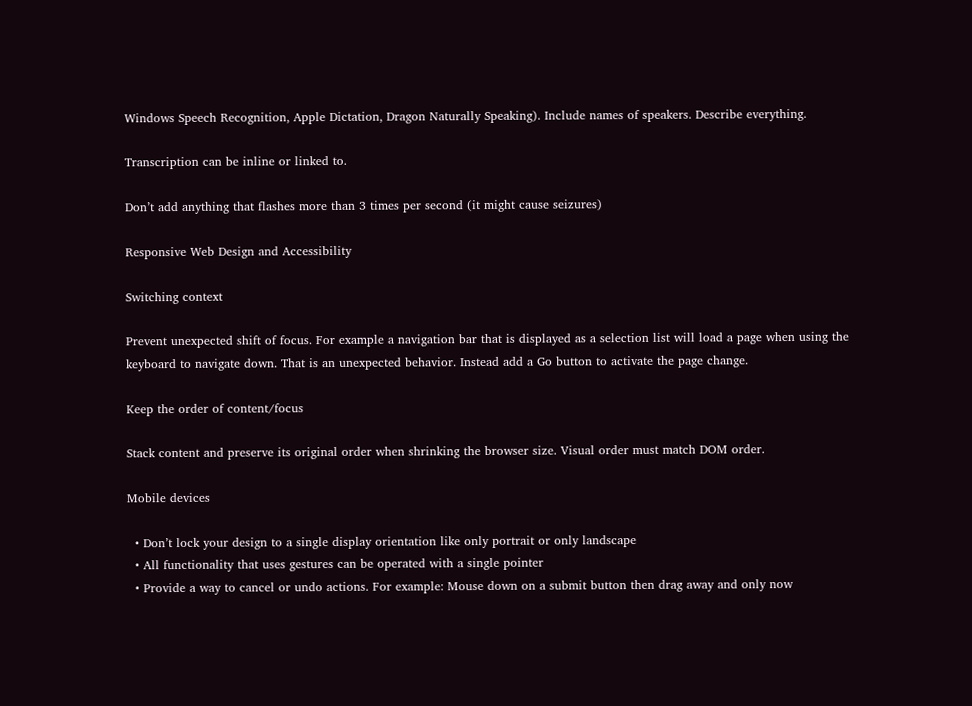Windows Speech Recognition, Apple Dictation, Dragon Naturally Speaking). Include names of speakers. Describe everything.

Transcription can be inline or linked to.

Don’t add anything that flashes more than 3 times per second (it might cause seizures)

Responsive Web Design and Accessibility

Switching context

Prevent unexpected shift of focus. For example a navigation bar that is displayed as a selection list will load a page when using the keyboard to navigate down. That is an unexpected behavior. Instead add a Go button to activate the page change.

Keep the order of content/focus

Stack content and preserve its original order when shrinking the browser size. Visual order must match DOM order.

Mobile devices

  • Don’t lock your design to a single display orientation like only portrait or only landscape
  • All functionality that uses gestures can be operated with a single pointer
  • Provide a way to cancel or undo actions. For example: Mouse down on a submit button then drag away and only now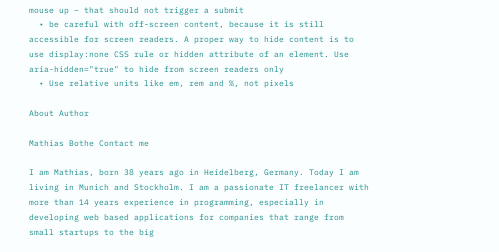mouse up – that should not trigger a submit
  • be careful with off-screen content, because it is still accessible for screen readers. A proper way to hide content is to use display:none CSS rule or hidden attribute of an element. Use aria-hidden="true" to hide from screen readers only
  • Use relative units like em, rem and %, not pixels

About Author

Mathias Bothe Contact me

I am Mathias, born 38 years ago in Heidelberg, Germany. Today I am living in Munich and Stockholm. I am a passionate IT freelancer with more than 14 years experience in programming, especially in developing web based applications for companies that range from small startups to the big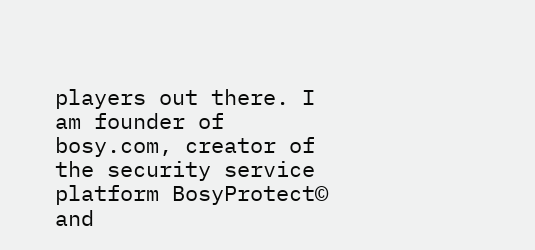players out there. I am founder of bosy.com, creator of the security service platform BosyProtect© and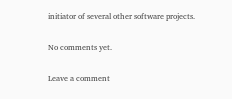initiator of several other software projects.

No comments yet.

Leave a comment